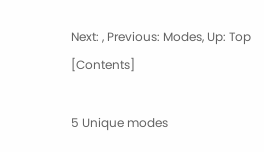Next: , Previous: Modes, Up: Top   [Contents]

5 Unique modes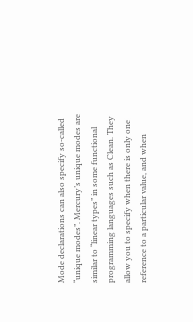Mode declarations can also specify so-called “unique modes”. Mercury’s unique modes are similar to “linear types” in some functional programming languages such as Clean. They allow you to specify when there is only one reference to a particular value, and when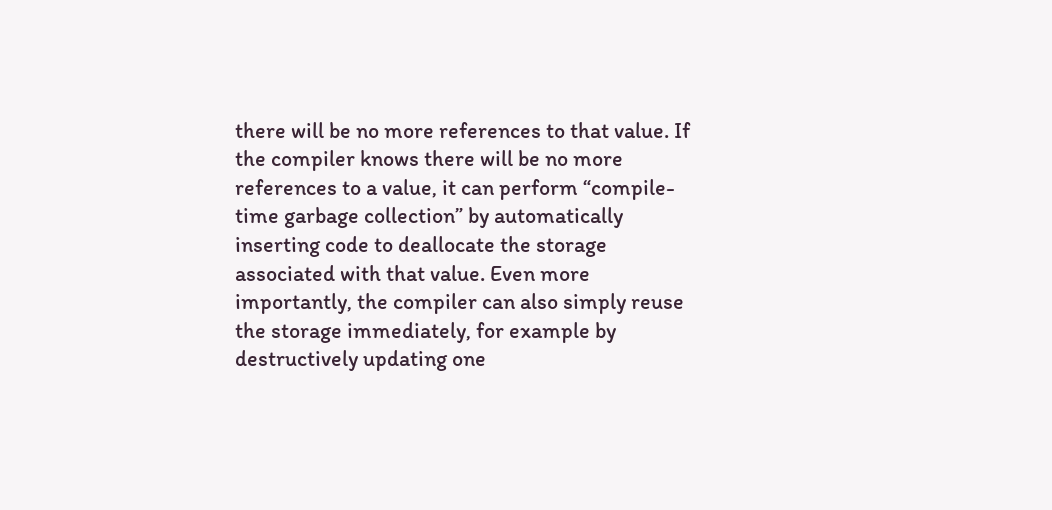there will be no more references to that value. If the compiler knows there will be no more references to a value, it can perform “compile-time garbage collection” by automatically inserting code to deallocate the storage associated with that value. Even more importantly, the compiler can also simply reuse the storage immediately, for example by destructively updating one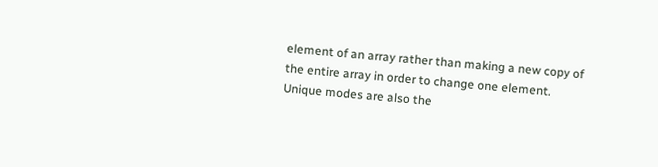element of an array rather than making a new copy of the entire array in order to change one element. Unique modes are also the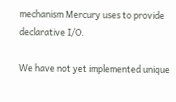mechanism Mercury uses to provide declarative I/O.

We have not yet implemented unique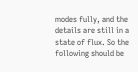modes fully, and the details are still in a state of flux. So the following should be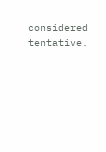considered tentative.